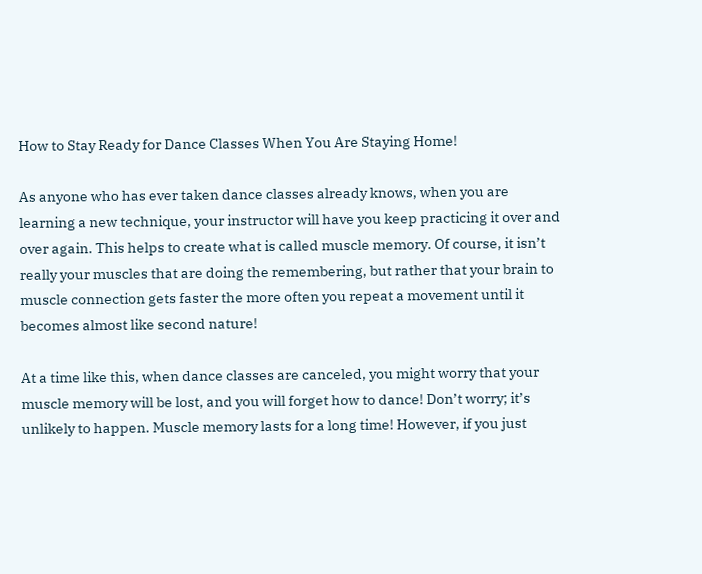How to Stay Ready for Dance Classes When You Are Staying Home!

As anyone who has ever taken dance classes already knows, when you are learning a new technique, your instructor will have you keep practicing it over and over again. This helps to create what is called muscle memory. Of course, it isn’t really your muscles that are doing the remembering, but rather that your brain to muscle connection gets faster the more often you repeat a movement until it becomes almost like second nature!

At a time like this, when dance classes are canceled, you might worry that your muscle memory will be lost, and you will forget how to dance! Don’t worry; it’s unlikely to happen. Muscle memory lasts for a long time! However, if you just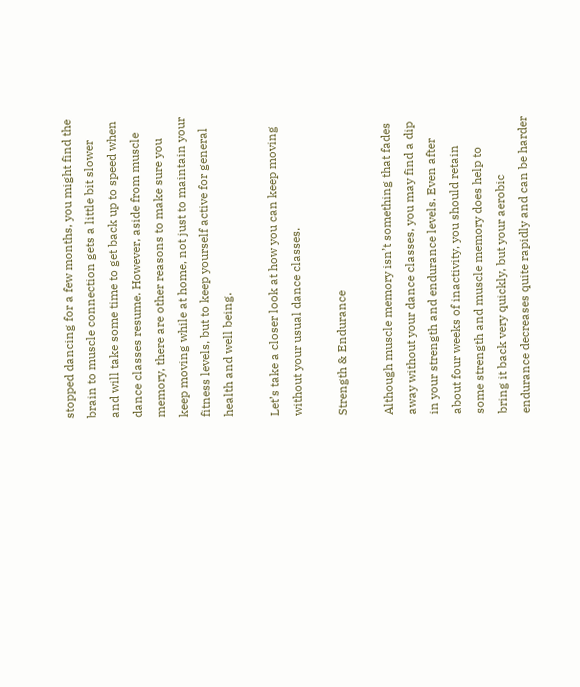stopped dancing for a few months, you might find the brain to muscle connection gets a little bit slower and will take some time to get back up to speed when dance classes resume. However, aside from muscle memory, there are other reasons to make sure you keep moving while at home, not just to maintain your fitness levels, but to keep yourself active for general health and well being.

Let’s take a closer look at how you can keep moving without your usual dance classes.

Strength & Endurance

Although muscle memory isn’t something that fades away without your dance classes, you may find a dip in your strength and endurance levels. Even after about four weeks of inactivity, you should retain some strength and muscle memory does help to bring it back very quickly, but your aerobic endurance decreases quite rapidly and can be harder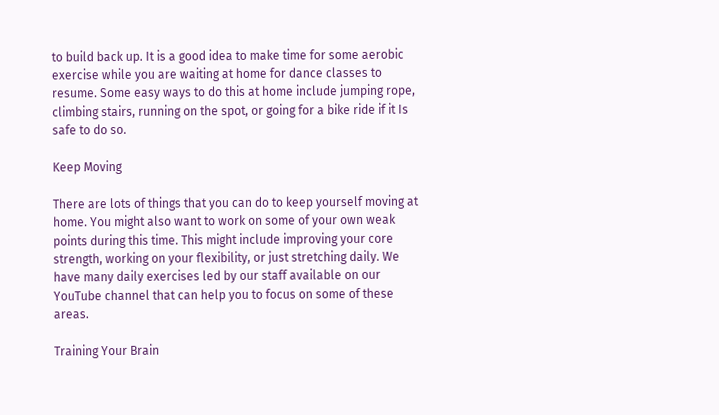to build back up. It is a good idea to make time for some aerobic exercise while you are waiting at home for dance classes to resume. Some easy ways to do this at home include jumping rope, climbing stairs, running on the spot, or going for a bike ride if it Is safe to do so.

Keep Moving

There are lots of things that you can do to keep yourself moving at home. You might also want to work on some of your own weak points during this time. This might include improving your core strength, working on your flexibility, or just stretching daily. We have many daily exercises led by our staff available on our YouTube channel that can help you to focus on some of these areas.

Training Your Brain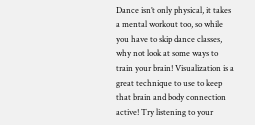Dance isn’t only physical, it takes a mental workout too, so while you have to skip dance classes, why not look at some ways to train your brain! Visualization is a great technique to use to keep that brain and body connection active! Try listening to your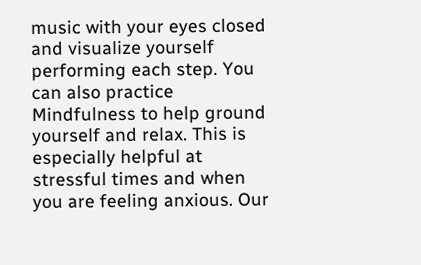music with your eyes closed and visualize yourself performing each step. You can also practice Mindfulness to help ground yourself and relax. This is especially helpful at stressful times and when you are feeling anxious. Our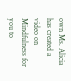own Ms. Alicia has created a video on Mindfulness for you to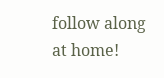follow along at home!